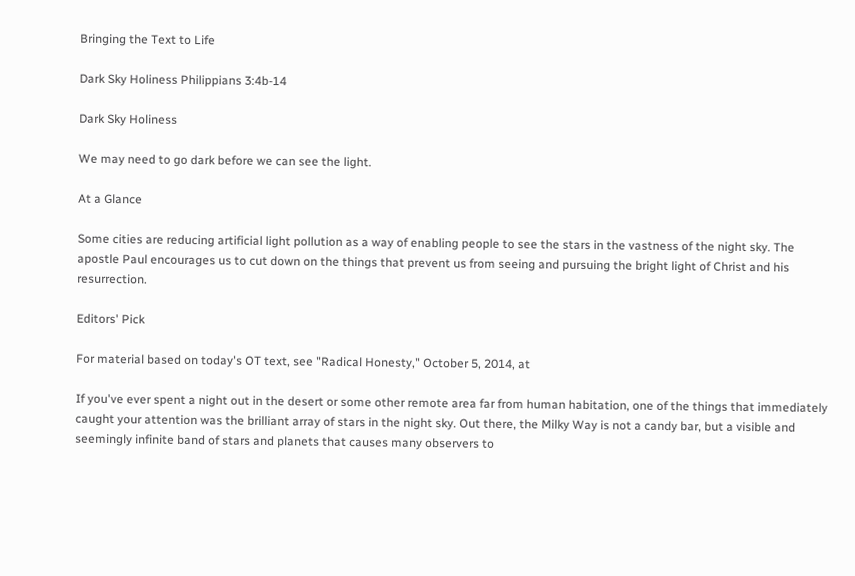Bringing the Text to Life

Dark Sky Holiness Philippians 3:4b-14

Dark Sky Holiness

We may need to go dark before we can see the light.

At a Glance

Some cities are reducing artificial light pollution as a way of enabling people to see the stars in the vastness of the night sky. The apostle Paul encourages us to cut down on the things that prevent us from seeing and pursuing the bright light of Christ and his resurrection.

Editors' Pick

For material based on today's OT text, see "Radical Honesty," October 5, 2014, at

If you've ever spent a night out in the desert or some other remote area far from human habitation, one of the things that immediately caught your attention was the brilliant array of stars in the night sky. Out there, the Milky Way is not a candy bar, but a visible and seemingly infinite band of stars and planets that causes many observers to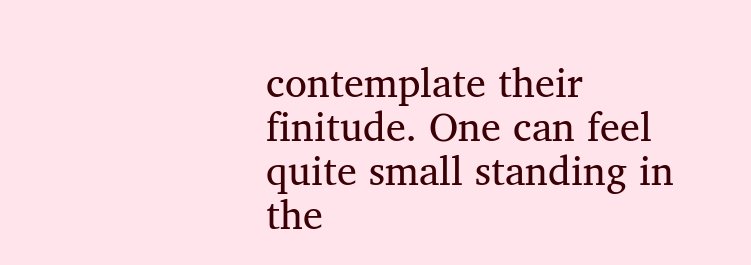contemplate their finitude. One can feel quite small standing in the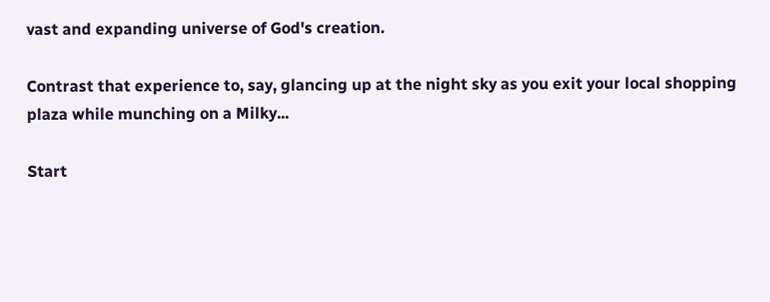vast and expanding universe of God's creation.

Contrast that experience to, say, glancing up at the night sky as you exit your local shopping plaza while munching on a Milky...

Start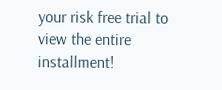your risk free trial to view the entire installment!